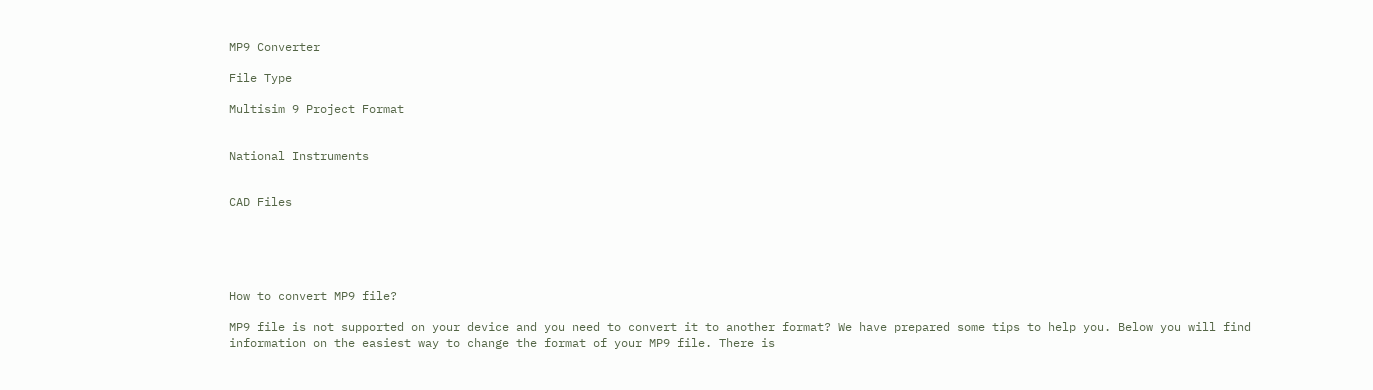MP9 Converter

File Type

Multisim 9 Project Format


National Instruments


CAD Files





How to convert MP9 file?

MP9 file is not supported on your device and you need to convert it to another format? We have prepared some tips to help you. Below you will find information on the easiest way to change the format of your MP9 file. There is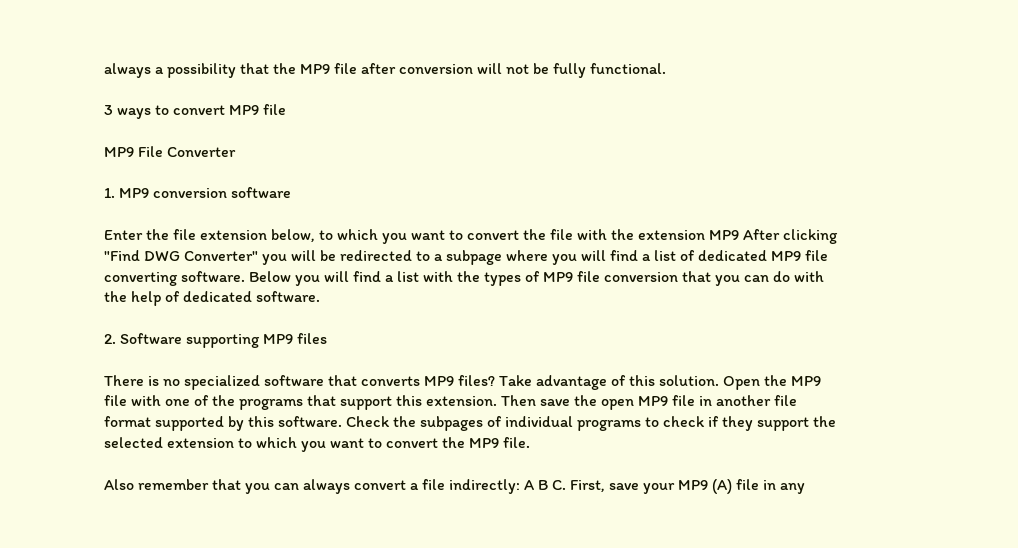always a possibility that the MP9 file after conversion will not be fully functional.

3 ways to convert MP9 file

MP9 File Converter

1. MP9 conversion software

Enter the file extension below, to which you want to convert the file with the extension MP9 After clicking "Find DWG Converter" you will be redirected to a subpage where you will find a list of dedicated MP9 file converting software. Below you will find a list with the types of MP9 file conversion that you can do with the help of dedicated software.

2. Software supporting MP9 files

There is no specialized software that converts MP9 files? Take advantage of this solution. Open the MP9 file with one of the programs that support this extension. Then save the open MP9 file in another file format supported by this software. Check the subpages of individual programs to check if they support the selected extension to which you want to convert the MP9 file.

Also remember that you can always convert a file indirectly: A B C. First, save your MP9 (A) file in any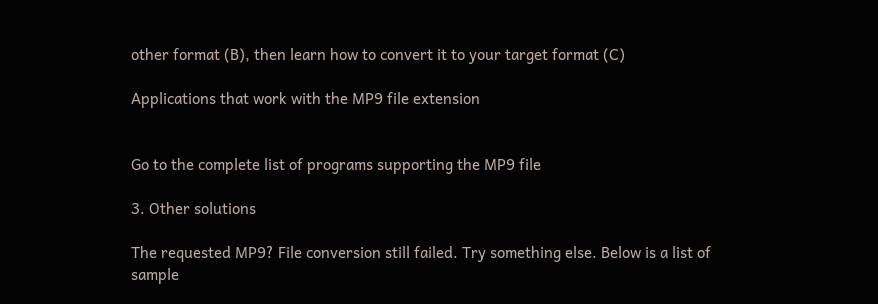other format (B), then learn how to convert it to your target format (C)

Applications that work with the MP9 file extension


Go to the complete list of programs supporting the MP9 file

3. Other solutions

The requested MP9? File conversion still failed. Try something else. Below is a list of sample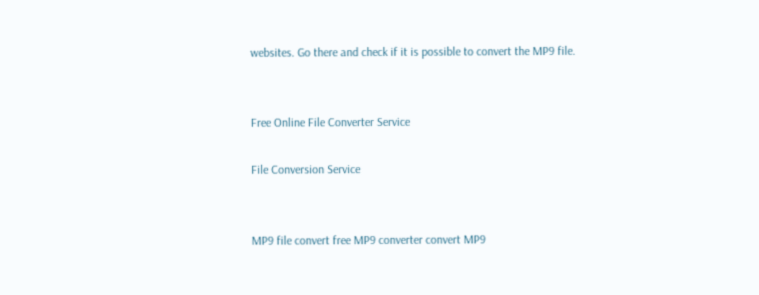websites. Go there and check if it is possible to convert the MP9 file.


Free Online File Converter Service

File Conversion Service


MP9 file convert free MP9 converter convert MP9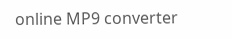online MP9 converter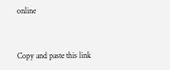online


Copy and paste this link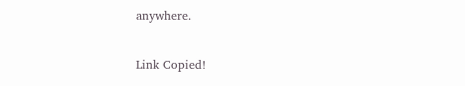anywhere.

Link Copied!